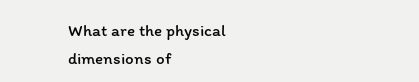What are the physical dimensions of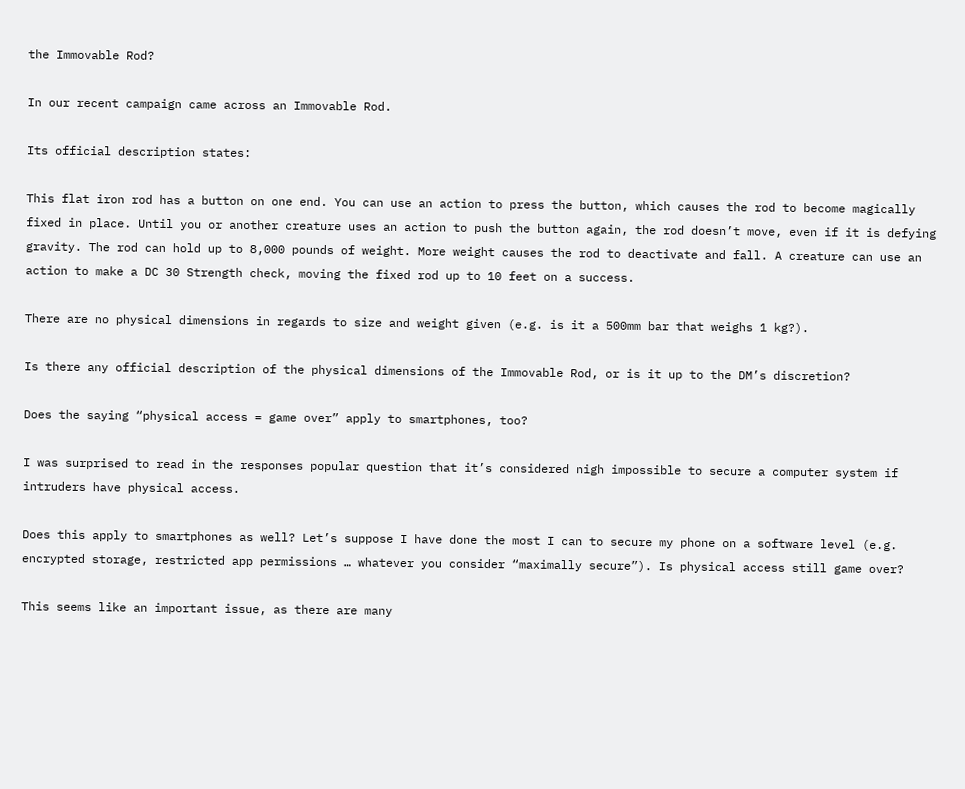the Immovable Rod?

In our recent campaign came across an Immovable Rod.

Its official description states:

This flat iron rod has a button on one end. You can use an action to press the button, which causes the rod to become magically fixed in place. Until you or another creature uses an action to push the button again, the rod doesn’t move, even if it is defying gravity. The rod can hold up to 8,000 pounds of weight. More weight causes the rod to deactivate and fall. A creature can use an action to make a DC 30 Strength check, moving the fixed rod up to 10 feet on a success.

There are no physical dimensions in regards to size and weight given (e.g. is it a 500mm bar that weighs 1 kg?).

Is there any official description of the physical dimensions of the Immovable Rod, or is it up to the DM’s discretion?

Does the saying “physical access = game over” apply to smartphones, too?

I was surprised to read in the responses popular question that it’s considered nigh impossible to secure a computer system if intruders have physical access.

Does this apply to smartphones as well? Let’s suppose I have done the most I can to secure my phone on a software level (e.g. encrypted storage, restricted app permissions … whatever you consider “maximally secure”). Is physical access still game over?

This seems like an important issue, as there are many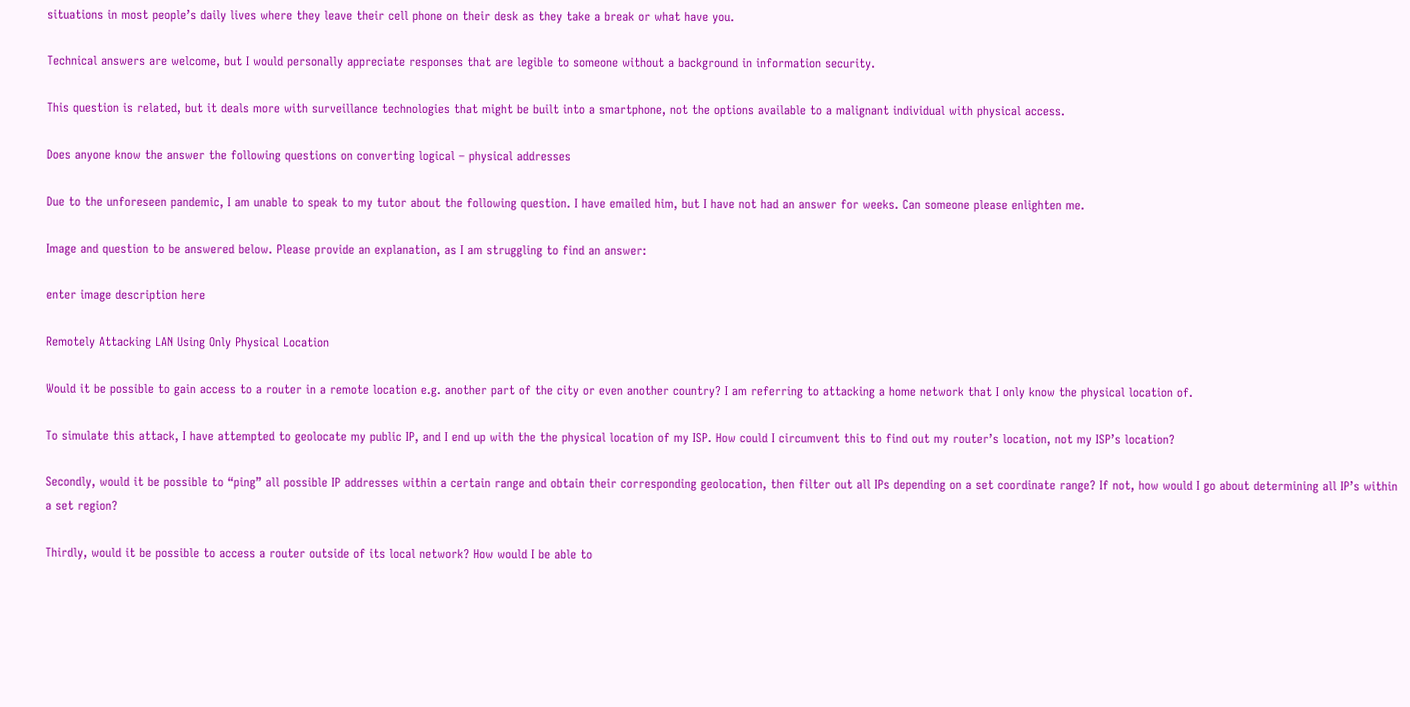situations in most people’s daily lives where they leave their cell phone on their desk as they take a break or what have you.

Technical answers are welcome, but I would personally appreciate responses that are legible to someone without a background in information security.

This question is related, but it deals more with surveillance technologies that might be built into a smartphone, not the options available to a malignant individual with physical access.

Does anyone know the answer the following questions on converting logical – physical addresses

Due to the unforeseen pandemic, I am unable to speak to my tutor about the following question. I have emailed him, but I have not had an answer for weeks. Can someone please enlighten me.

Image and question to be answered below. Please provide an explanation, as I am struggling to find an answer:

enter image description here

Remotely Attacking LAN Using Only Physical Location

Would it be possible to gain access to a router in a remote location e.g. another part of the city or even another country? I am referring to attacking a home network that I only know the physical location of.

To simulate this attack, I have attempted to geolocate my public IP, and I end up with the the physical location of my ISP. How could I circumvent this to find out my router’s location, not my ISP’s location?

Secondly, would it be possible to “ping” all possible IP addresses within a certain range and obtain their corresponding geolocation, then filter out all IPs depending on a set coordinate range? If not, how would I go about determining all IP’s within a set region?

Thirdly, would it be possible to access a router outside of its local network? How would I be able to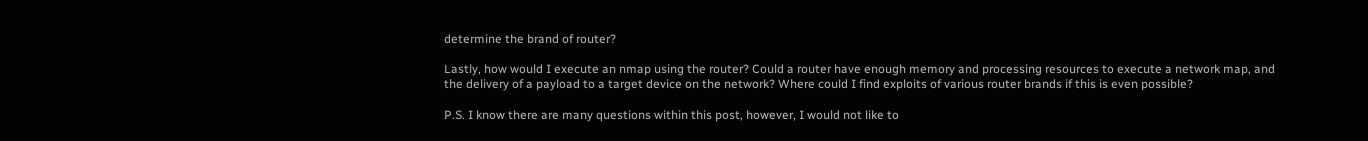determine the brand of router?

Lastly, how would I execute an nmap using the router? Could a router have enough memory and processing resources to execute a network map, and the delivery of a payload to a target device on the network? Where could I find exploits of various router brands if this is even possible?

P.S. I know there are many questions within this post, however, I would not like to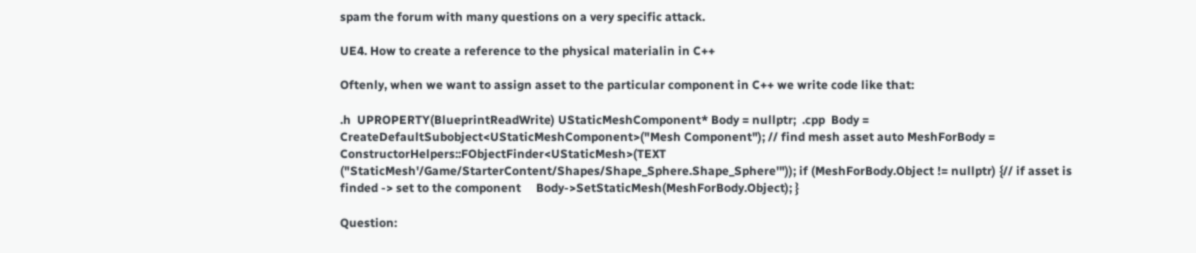spam the forum with many questions on a very specific attack.

UE4. How to create a reference to the physical materialin in C++

Oftenly, when we want to assign asset to the particular component in C++ we write code like that:

.h  UPROPERTY(BlueprintReadWrite) UStaticMeshComponent* Body = nullptr;  .cpp  Body = CreateDefaultSubobject<UStaticMeshComponent>("Mesh Component"); // find mesh asset auto MeshForBody = ConstructorHelpers::FObjectFinder<UStaticMesh>(TEXT                         ("StaticMesh'/Game/StarterContent/Shapes/Shape_Sphere.Shape_Sphere'")); if (MeshForBody.Object != nullptr) {// if asset is finded -> set to the component     Body->SetStaticMesh(MeshForBody.Object); }

Question: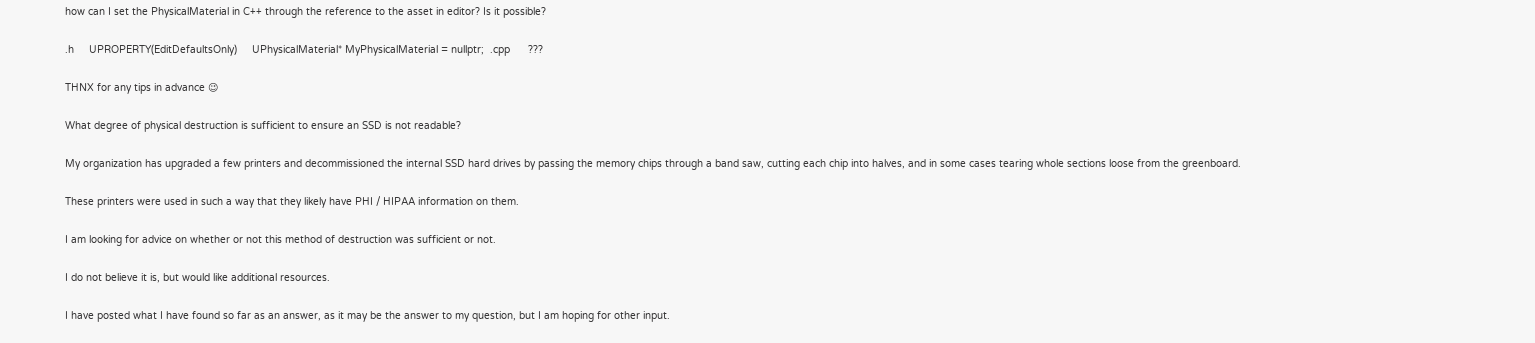how can I set the PhysicalMaterial in C++ through the reference to the asset in editor? Is it possible?

.h     UPROPERTY(EditDefaultsOnly)     UPhysicalMaterial* MyPhysicalMaterial = nullptr;  .cpp      ???

THNX for any tips in advance 😉

What degree of physical destruction is sufficient to ensure an SSD is not readable?

My organization has upgraded a few printers and decommissioned the internal SSD hard drives by passing the memory chips through a band saw, cutting each chip into halves, and in some cases tearing whole sections loose from the greenboard.

These printers were used in such a way that they likely have PHI / HIPAA information on them.

I am looking for advice on whether or not this method of destruction was sufficient or not.

I do not believe it is, but would like additional resources.

I have posted what I have found so far as an answer, as it may be the answer to my question, but I am hoping for other input.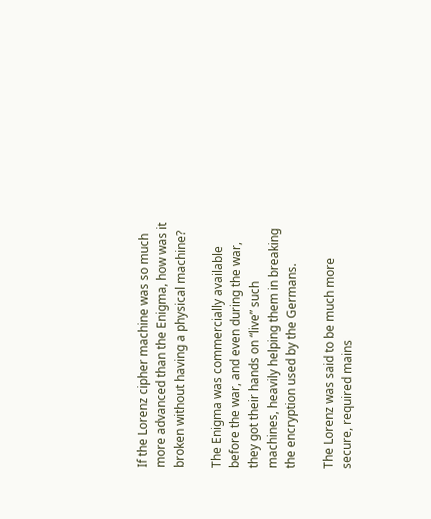If the Lorenz cipher machine was so much more advanced than the Enigma, how was it broken without having a physical machine?

The Enigma was commercially available before the war, and even during the war, they got their hands on “live” such machines, heavily helping them in breaking the encryption used by the Germans.

The Lorenz was said to be much more secure, required mains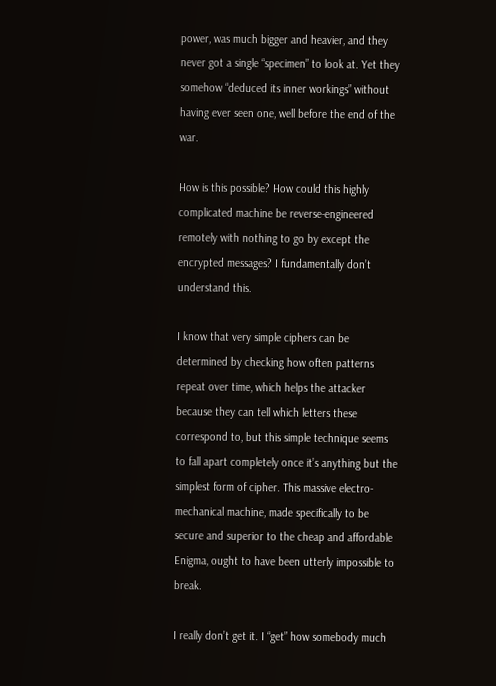power, was much bigger and heavier, and they never got a single “specimen” to look at. Yet they somehow “deduced its inner workings” without having ever seen one, well before the end of the war.

How is this possible? How could this highly complicated machine be reverse-engineered remotely with nothing to go by except the encrypted messages? I fundamentally don’t understand this.

I know that very simple ciphers can be determined by checking how often patterns repeat over time, which helps the attacker because they can tell which letters these correspond to, but this simple technique seems to fall apart completely once it’s anything but the simplest form of cipher. This massive electro-mechanical machine, made specifically to be secure and superior to the cheap and affordable Enigma, ought to have been utterly impossible to break.

I really don’t get it. I “get” how somebody much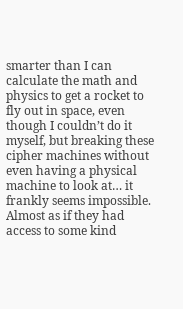smarter than I can calculate the math and physics to get a rocket to fly out in space, even though I couldn’t do it myself, but breaking these cipher machines without even having a physical machine to look at… it frankly seems impossible. Almost as if they had access to some kind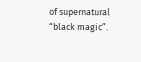of supernatural “black magic”.